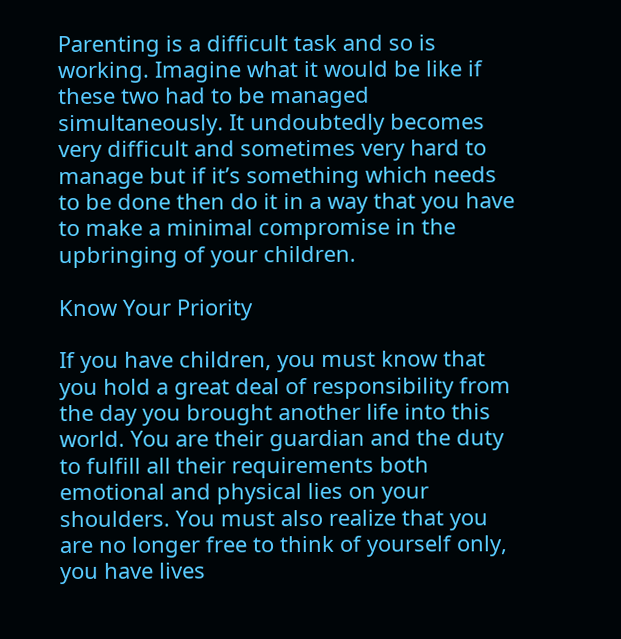Parenting is a difficult task and so is working. Imagine what it would be like if these two had to be managed simultaneously. It undoubtedly becomes very difficult and sometimes very hard to manage but if it’s something which needs to be done then do it in a way that you have to make a minimal compromise in the upbringing of your children.

Know Your Priority

If you have children, you must know that you hold a great deal of responsibility from the day you brought another life into this world. You are their guardian and the duty to fulfill all their requirements both emotional and physical lies on your shoulders. You must also realize that you are no longer free to think of yourself only, you have lives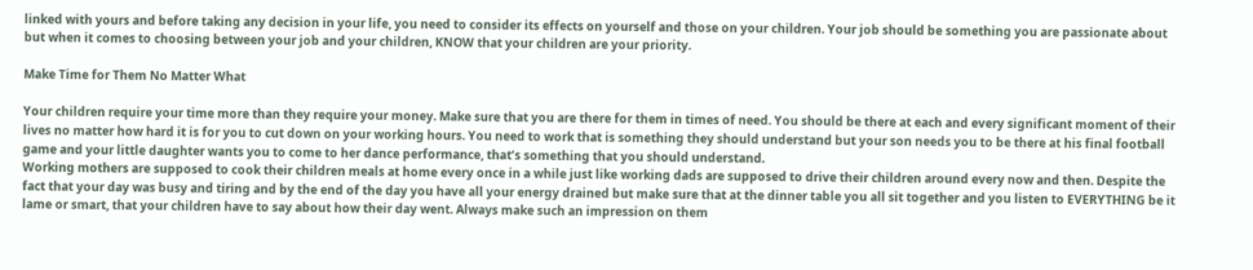linked with yours and before taking any decision in your life, you need to consider its effects on yourself and those on your children. Your job should be something you are passionate about but when it comes to choosing between your job and your children, KNOW that your children are your priority.

Make Time for Them No Matter What

Your children require your time more than they require your money. Make sure that you are there for them in times of need. You should be there at each and every significant moment of their lives no matter how hard it is for you to cut down on your working hours. You need to work that is something they should understand but your son needs you to be there at his final football game and your little daughter wants you to come to her dance performance, that’s something that you should understand.
Working mothers are supposed to cook their children meals at home every once in a while just like working dads are supposed to drive their children around every now and then. Despite the fact that your day was busy and tiring and by the end of the day you have all your energy drained but make sure that at the dinner table you all sit together and you listen to EVERYTHING be it lame or smart, that your children have to say about how their day went. Always make such an impression on them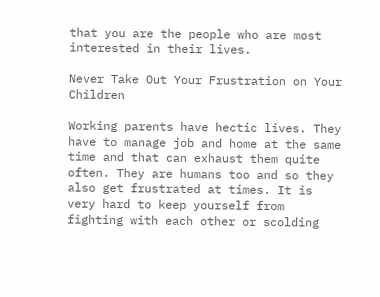that you are the people who are most interested in their lives.

Never Take Out Your Frustration on Your Children

Working parents have hectic lives. They have to manage job and home at the same time and that can exhaust them quite often. They are humans too and so they also get frustrated at times. It is very hard to keep yourself from fighting with each other or scolding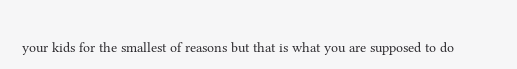your kids for the smallest of reasons but that is what you are supposed to do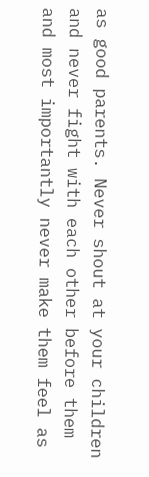as good parents. Never shout at your children and never fight with each other before them and most importantly never make them feel as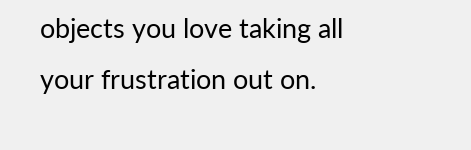objects you love taking all your frustration out on.